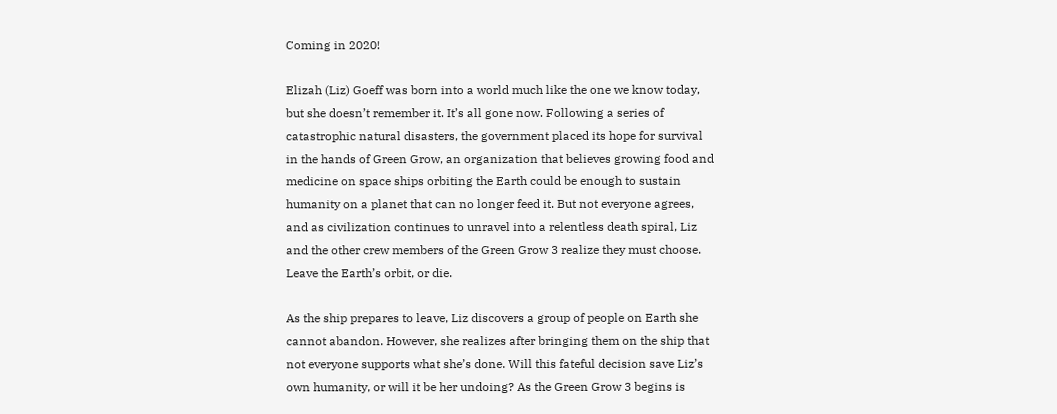Coming in 2020!

Elizah (Liz) Goeff was born into a world much like the one we know today, but she doesn’t remember it. It’s all gone now. Following a series of catastrophic natural disasters, the government placed its hope for survival in the hands of Green Grow, an organization that believes growing food and medicine on space ships orbiting the Earth could be enough to sustain humanity on a planet that can no longer feed it. But not everyone agrees, and as civilization continues to unravel into a relentless death spiral, Liz and the other crew members of the Green Grow 3 realize they must choose. Leave the Earth’s orbit, or die.

As the ship prepares to leave, Liz discovers a group of people on Earth she cannot abandon. However, she realizes after bringing them on the ship that not everyone supports what she’s done. Will this fateful decision save Liz’s own humanity, or will it be her undoing? As the Green Grow 3 begins is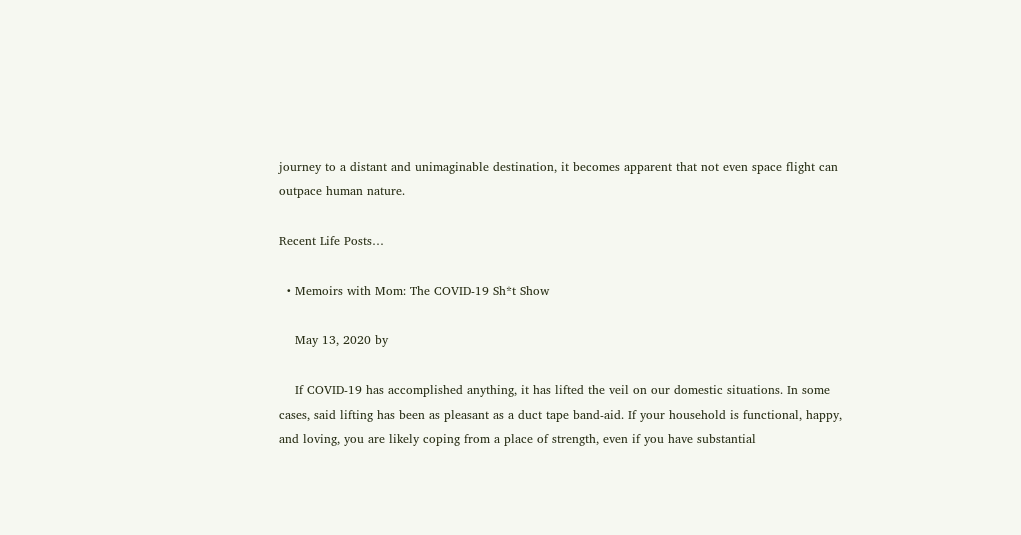journey to a distant and unimaginable destination, it becomes apparent that not even space flight can outpace human nature.

Recent Life Posts…

  • Memoirs with Mom: The COVID-19 Sh*t Show

    May 13, 2020 by

    If COVID-19 has accomplished anything, it has lifted the veil on our domestic situations. In some cases, said lifting has been as pleasant as a duct tape band-aid. If your household is functional, happy, and loving, you are likely coping from a place of strength, even if you have substantial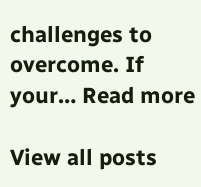challenges to overcome. If your… Read more

View all posts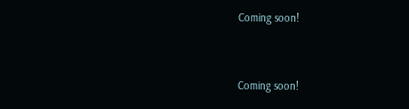Coming soon!


Coming soon!